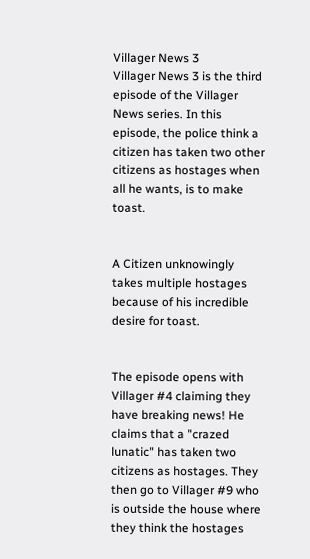Villager News 3
Villager News 3 is the third episode of the Villager News series. In this episode, the police think a citizen has taken two other citizens as hostages when all he wants, is to make toast.


A Citizen unknowingly takes multiple hostages because of his incredible desire for toast.


The episode opens with Villager #4 claiming they have breaking news! He claims that a "crazed lunatic" has taken two citizens as hostages. They then go to Villager #9 who is outside the house where they think the hostages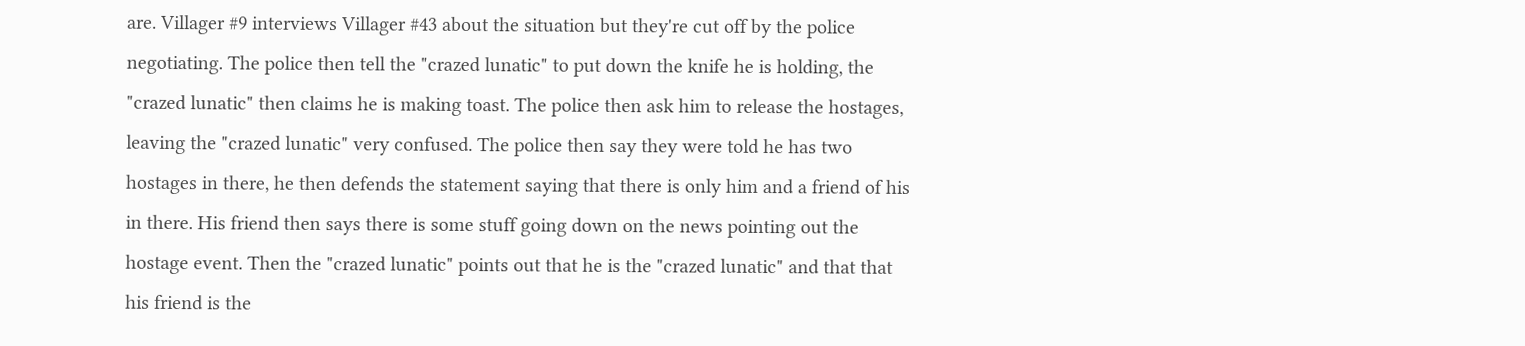are. Villager #9 interviews Villager #43 about the situation but they're cut off by the police negotiating. The police then tell the "crazed lunatic" to put down the knife he is holding, the "crazed lunatic" then claims he is making toast. The police then ask him to release the hostages, leaving the "crazed lunatic" very confused. The police then say they were told he has two hostages in there, he then defends the statement saying that there is only him and a friend of his in there. His friend then says there is some stuff going down on the news pointing out the hostage event. Then the "crazed lunatic" points out that he is the "crazed lunatic" and that that his friend is the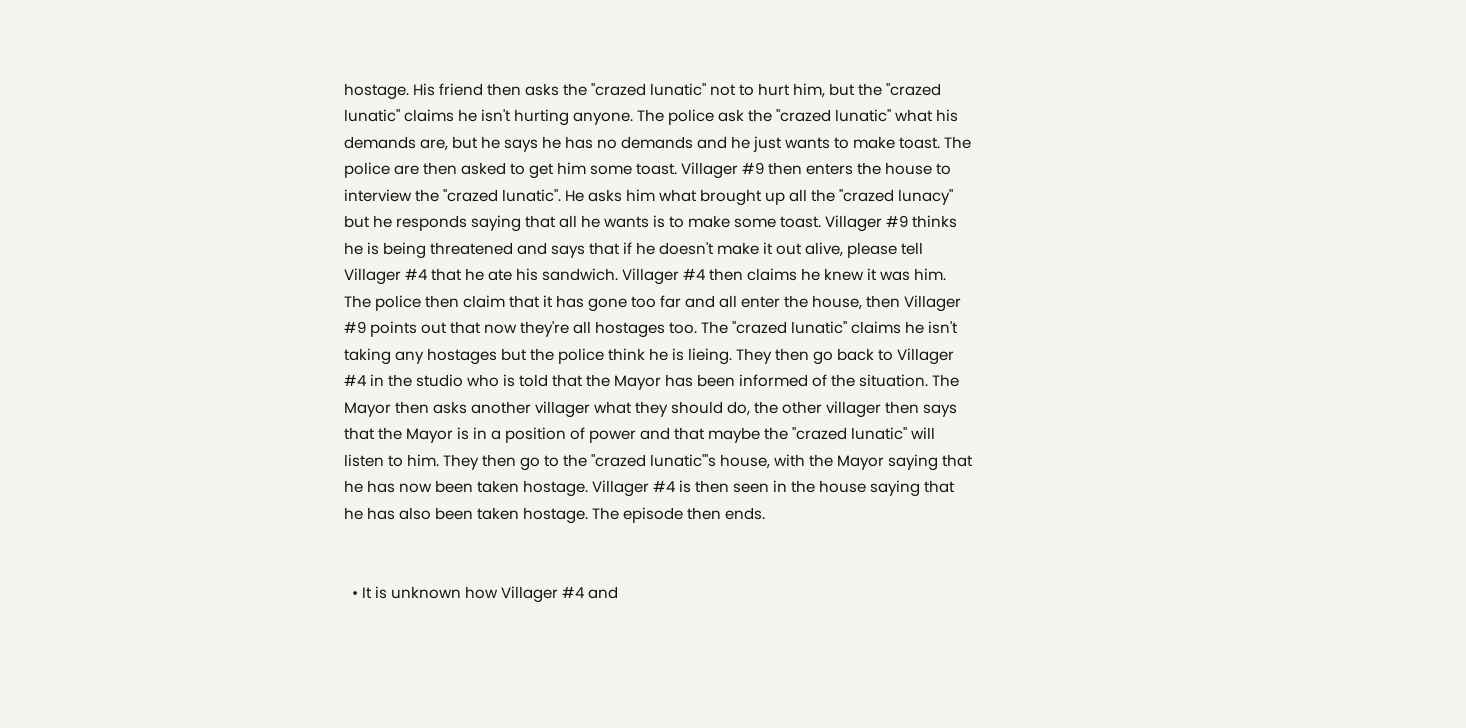hostage. His friend then asks the "crazed lunatic" not to hurt him, but the "crazed lunatic" claims he isn't hurting anyone. The police ask the "crazed lunatic" what his demands are, but he says he has no demands and he just wants to make toast. The police are then asked to get him some toast. Villager #9 then enters the house to interview the "crazed lunatic". He asks him what brought up all the "crazed lunacy" but he responds saying that all he wants is to make some toast. Villager #9 thinks he is being threatened and says that if he doesn't make it out alive, please tell Villager #4 that he ate his sandwich. Villager #4 then claims he knew it was him. The police then claim that it has gone too far and all enter the house, then Villager #9 points out that now they're all hostages too. The "crazed lunatic" claims he isn't taking any hostages but the police think he is lieing. They then go back to Villager #4 in the studio who is told that the Mayor has been informed of the situation. The Mayor then asks another villager what they should do, the other villager then says that the Mayor is in a position of power and that maybe the "crazed lunatic" will listen to him. They then go to the "crazed lunatic"'s house, with the Mayor saying that he has now been taken hostage. Villager #4 is then seen in the house saying that he has also been taken hostage. The episode then ends.


  • It is unknown how Villager #4 and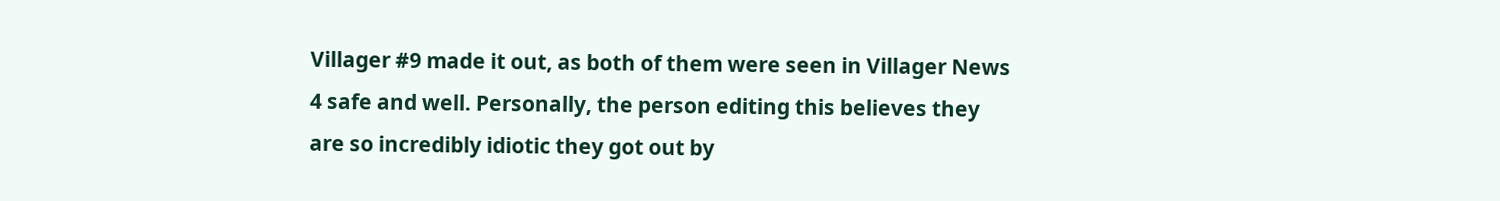Villager #9 made it out, as both of them were seen in Villager News 4 safe and well. Personally, the person editing this believes they are so incredibly idiotic they got out by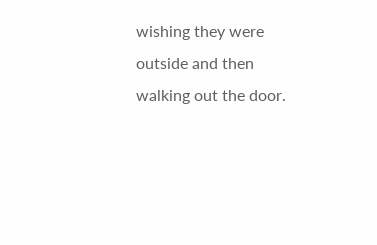wishing they were outside and then walking out the door.